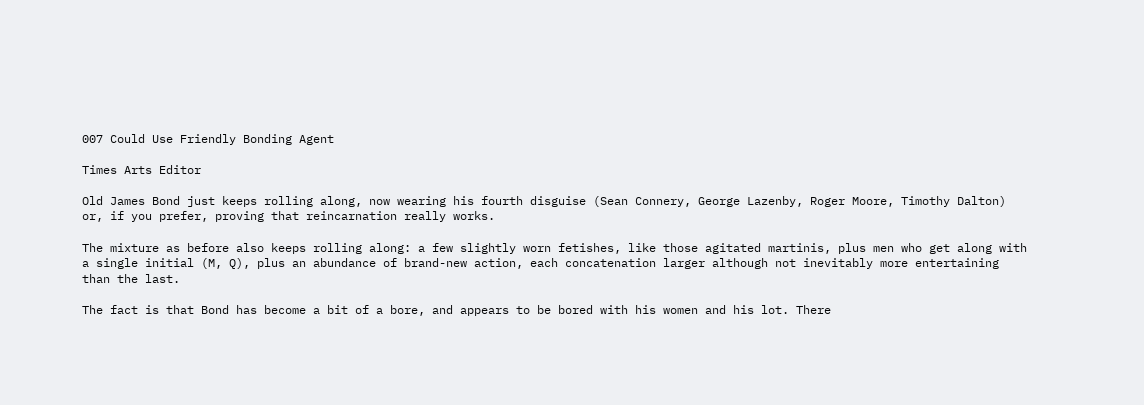007 Could Use Friendly Bonding Agent

Times Arts Editor

Old James Bond just keeps rolling along, now wearing his fourth disguise (Sean Connery, George Lazenby, Roger Moore, Timothy Dalton) or, if you prefer, proving that reincarnation really works.

The mixture as before also keeps rolling along: a few slightly worn fetishes, like those agitated martinis, plus men who get along with a single initial (M, Q), plus an abundance of brand-new action, each concatenation larger although not inevitably more entertaining than the last.

The fact is that Bond has become a bit of a bore, and appears to be bored with his women and his lot. There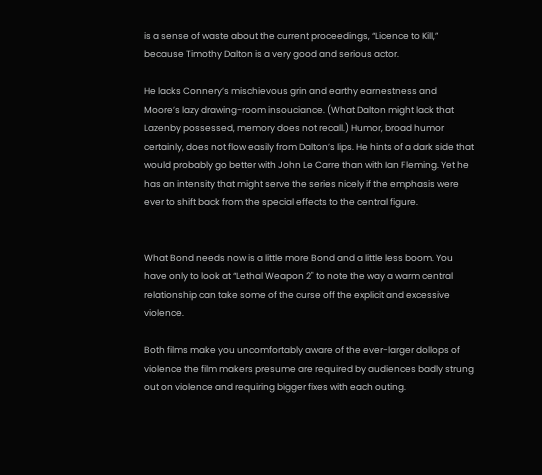is a sense of waste about the current proceedings, “Licence to Kill,” because Timothy Dalton is a very good and serious actor.

He lacks Connery’s mischievous grin and earthy earnestness and Moore’s lazy drawing-room insouciance. (What Dalton might lack that Lazenby possessed, memory does not recall.) Humor, broad humor certainly, does not flow easily from Dalton’s lips. He hints of a dark side that would probably go better with John Le Carre than with Ian Fleming. Yet he has an intensity that might serve the series nicely if the emphasis were ever to shift back from the special effects to the central figure.


What Bond needs now is a little more Bond and a little less boom. You have only to look at “Lethal Weapon 2" to note the way a warm central relationship can take some of the curse off the explicit and excessive violence.

Both films make you uncomfortably aware of the ever-larger dollops of violence the film makers presume are required by audiences badly strung out on violence and requiring bigger fixes with each outing.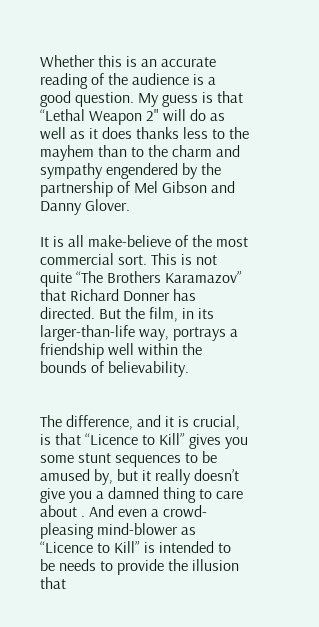Whether this is an accurate reading of the audience is a good question. My guess is that “Lethal Weapon 2" will do as well as it does thanks less to the mayhem than to the charm and sympathy engendered by the partnership of Mel Gibson and Danny Glover.

It is all make-believe of the most commercial sort. This is not quite “The Brothers Karamazov” that Richard Donner has directed. But the film, in its larger-than-life way, portrays a friendship well within the bounds of believability.


The difference, and it is crucial, is that “Licence to Kill” gives you some stunt sequences to be amused by, but it really doesn’t give you a damned thing to care about . And even a crowd-pleasing mind-blower as “Licence to Kill” is intended to be needs to provide the illusion that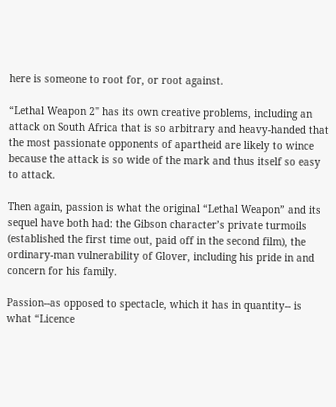here is someone to root for, or root against.

“Lethal Weapon 2" has its own creative problems, including an attack on South Africa that is so arbitrary and heavy-handed that the most passionate opponents of apartheid are likely to wince because the attack is so wide of the mark and thus itself so easy to attack.

Then again, passion is what the original “Lethal Weapon” and its sequel have both had: the Gibson character’s private turmoils (established the first time out, paid off in the second film), the ordinary-man vulnerability of Glover, including his pride in and concern for his family.

Passion--as opposed to spectacle, which it has in quantity-- is what “Licence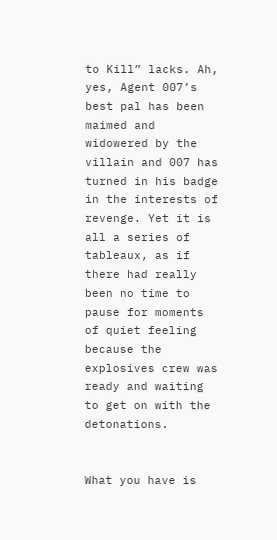to Kill” lacks. Ah, yes, Agent 007’s best pal has been maimed and widowered by the villain and 007 has turned in his badge in the interests of revenge. Yet it is all a series of tableaux, as if there had really been no time to pause for moments of quiet feeling because the explosives crew was ready and waiting to get on with the detonations.


What you have is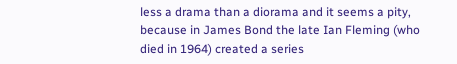less a drama than a diorama and it seems a pity, because in James Bond the late Ian Fleming (who died in 1964) created a series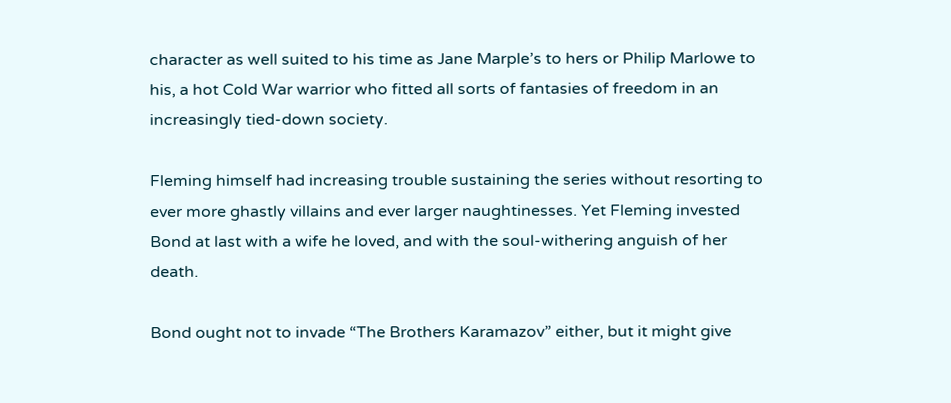character as well suited to his time as Jane Marple’s to hers or Philip Marlowe to his, a hot Cold War warrior who fitted all sorts of fantasies of freedom in an increasingly tied-down society.

Fleming himself had increasing trouble sustaining the series without resorting to ever more ghastly villains and ever larger naughtinesses. Yet Fleming invested Bond at last with a wife he loved, and with the soul-withering anguish of her death.

Bond ought not to invade “The Brothers Karamazov” either, but it might give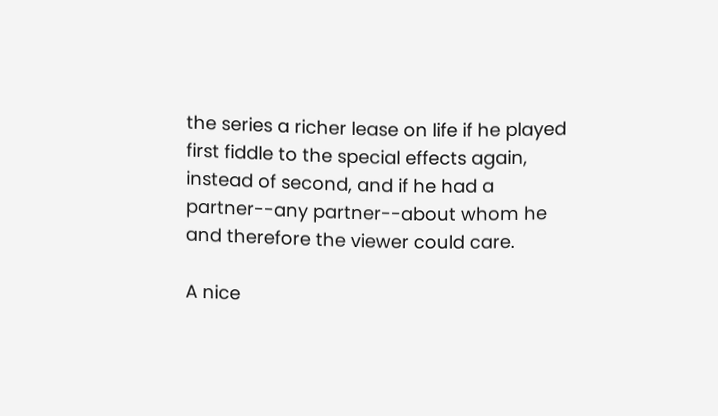the series a richer lease on life if he played first fiddle to the special effects again, instead of second, and if he had a partner--any partner--about whom he and therefore the viewer could care.

A nice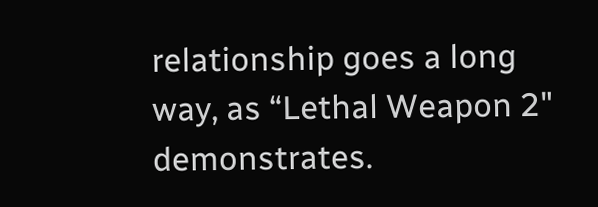relationship goes a long way, as “Lethal Weapon 2" demonstrates.